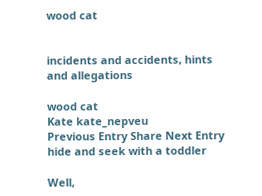wood cat


incidents and accidents, hints and allegations

wood cat
Kate kate_nepveu
Previous Entry Share Next Entry
hide and seek with a toddler

Well,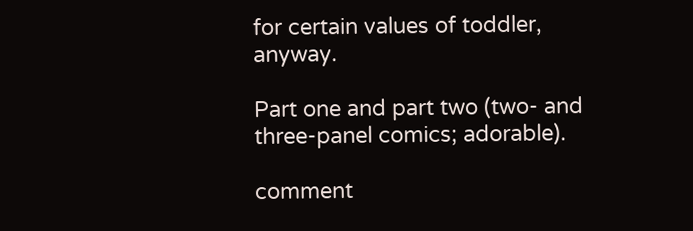for certain values of toddler, anyway.

Part one and part two (two- and three-panel comics; adorable).

comment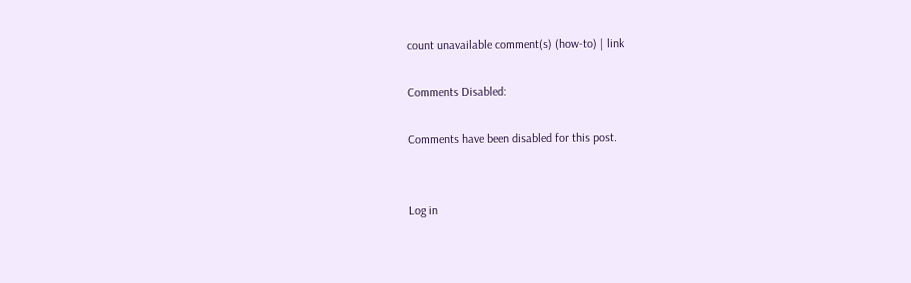count unavailable comment(s) (how-to) | link

Comments Disabled:

Comments have been disabled for this post.


Log in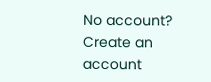No account? Create an account